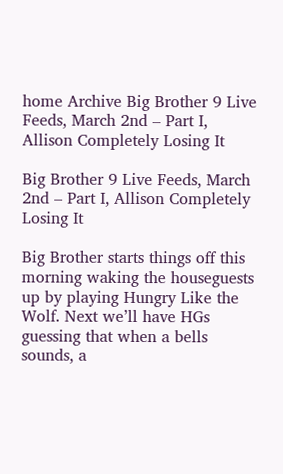home Archive Big Brother 9 Live Feeds, March 2nd – Part I, Allison Completely Losing It

Big Brother 9 Live Feeds, March 2nd – Part I, Allison Completely Losing It

Big Brother starts things off this morning waking the houseguests up by playing Hungry Like the Wolf. Next we’ll have HGs guessing that when a bells sounds, a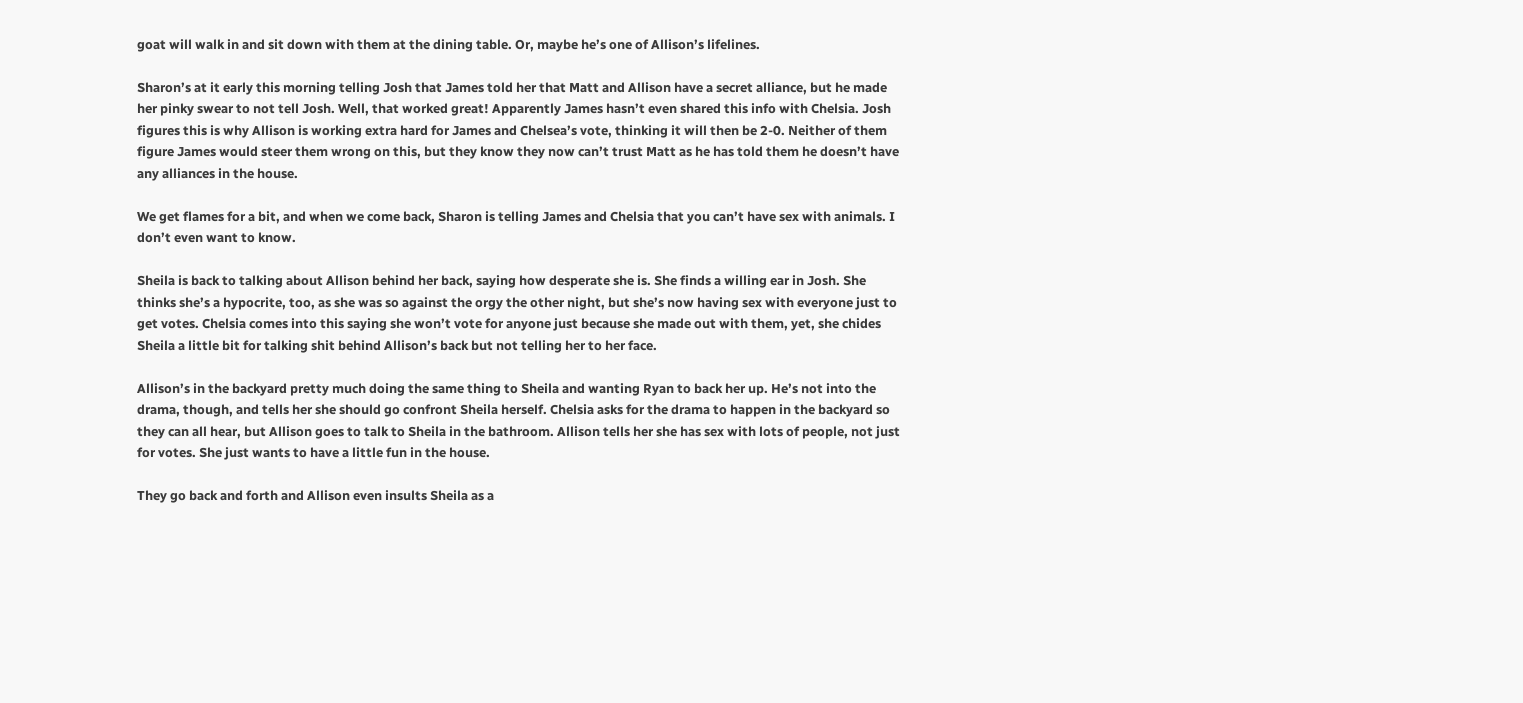goat will walk in and sit down with them at the dining table. Or, maybe he’s one of Allison’s lifelines.

Sharon’s at it early this morning telling Josh that James told her that Matt and Allison have a secret alliance, but he made her pinky swear to not tell Josh. Well, that worked great! Apparently James hasn’t even shared this info with Chelsia. Josh figures this is why Allison is working extra hard for James and Chelsea’s vote, thinking it will then be 2-0. Neither of them figure James would steer them wrong on this, but they know they now can’t trust Matt as he has told them he doesn’t have any alliances in the house.

We get flames for a bit, and when we come back, Sharon is telling James and Chelsia that you can’t have sex with animals. I don’t even want to know.

Sheila is back to talking about Allison behind her back, saying how desperate she is. She finds a willing ear in Josh. She thinks she’s a hypocrite, too, as she was so against the orgy the other night, but she’s now having sex with everyone just to get votes. Chelsia comes into this saying she won’t vote for anyone just because she made out with them, yet, she chides Sheila a little bit for talking shit behind Allison’s back but not telling her to her face.

Allison’s in the backyard pretty much doing the same thing to Sheila and wanting Ryan to back her up. He’s not into the drama, though, and tells her she should go confront Sheila herself. Chelsia asks for the drama to happen in the backyard so they can all hear, but Allison goes to talk to Sheila in the bathroom. Allison tells her she has sex with lots of people, not just for votes. She just wants to have a little fun in the house.

They go back and forth and Allison even insults Sheila as a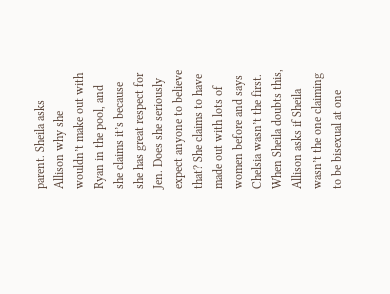parent. Sheila asks Allison why she wouldn’t make out with Ryan in the pool, and she claims it’s because she has great respect for Jen. Does she seriously expect anyone to believe that? She claims to have made out with lots of women before and says Chelsia wasn’t the first. When Sheila doubts this, Allison asks if Sheila wasn’t the one claiming to be bisexual at one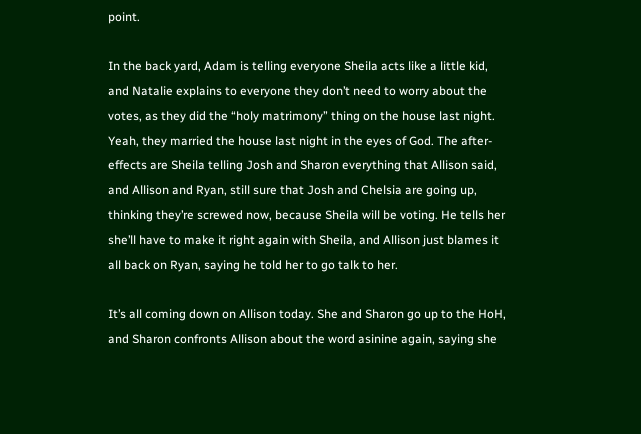point.

In the back yard, Adam is telling everyone Sheila acts like a little kid, and Natalie explains to everyone they don’t need to worry about the votes, as they did the “holy matrimony” thing on the house last night. Yeah, they married the house last night in the eyes of God. The after-effects are Sheila telling Josh and Sharon everything that Allison said, and Allison and Ryan, still sure that Josh and Chelsia are going up, thinking they’re screwed now, because Sheila will be voting. He tells her she’ll have to make it right again with Sheila, and Allison just blames it all back on Ryan, saying he told her to go talk to her.

It’s all coming down on Allison today. She and Sharon go up to the HoH, and Sharon confronts Allison about the word asinine again, saying she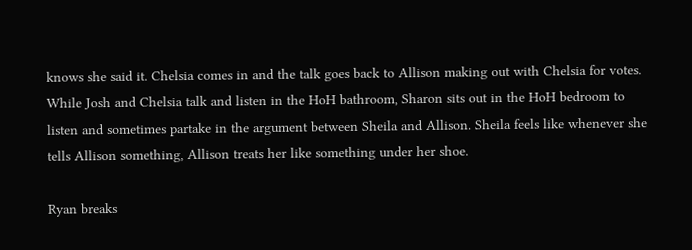knows she said it. Chelsia comes in and the talk goes back to Allison making out with Chelsia for votes. While Josh and Chelsia talk and listen in the HoH bathroom, Sharon sits out in the HoH bedroom to listen and sometimes partake in the argument between Sheila and Allison. Sheila feels like whenever she tells Allison something, Allison treats her like something under her shoe.

Ryan breaks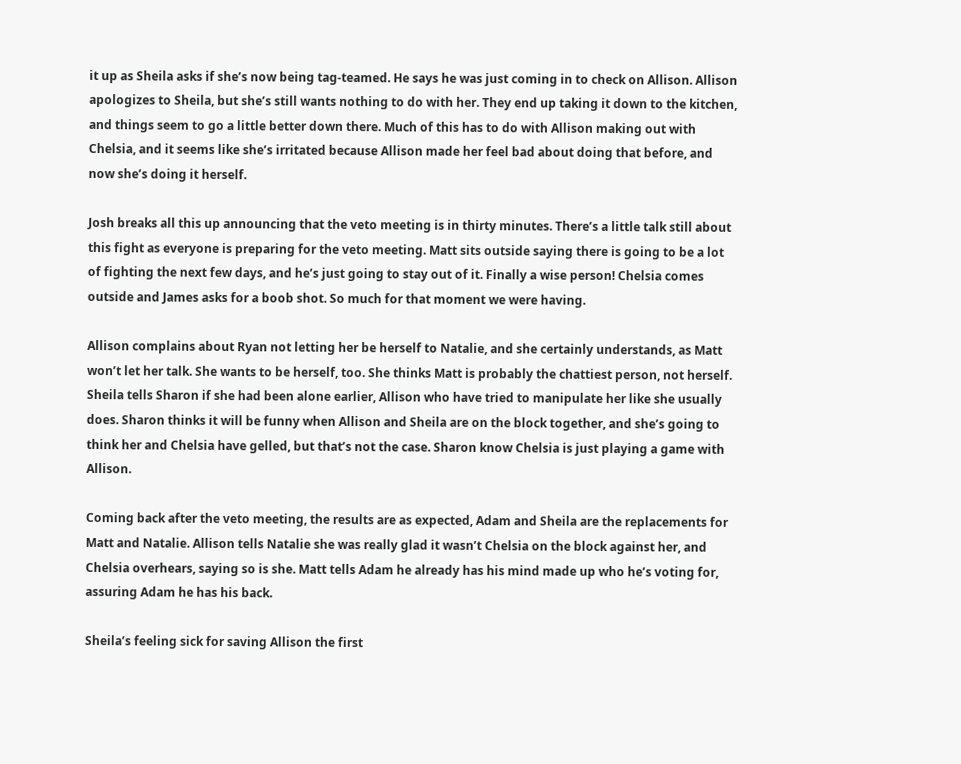it up as Sheila asks if she’s now being tag-teamed. He says he was just coming in to check on Allison. Allison apologizes to Sheila, but she’s still wants nothing to do with her. They end up taking it down to the kitchen, and things seem to go a little better down there. Much of this has to do with Allison making out with Chelsia, and it seems like she’s irritated because Allison made her feel bad about doing that before, and now she’s doing it herself.

Josh breaks all this up announcing that the veto meeting is in thirty minutes. There’s a little talk still about this fight as everyone is preparing for the veto meeting. Matt sits outside saying there is going to be a lot of fighting the next few days, and he’s just going to stay out of it. Finally a wise person! Chelsia comes outside and James asks for a boob shot. So much for that moment we were having.

Allison complains about Ryan not letting her be herself to Natalie, and she certainly understands, as Matt won’t let her talk. She wants to be herself, too. She thinks Matt is probably the chattiest person, not herself. Sheila tells Sharon if she had been alone earlier, Allison who have tried to manipulate her like she usually does. Sharon thinks it will be funny when Allison and Sheila are on the block together, and she’s going to think her and Chelsia have gelled, but that’s not the case. Sharon know Chelsia is just playing a game with Allison.

Coming back after the veto meeting, the results are as expected, Adam and Sheila are the replacements for Matt and Natalie. Allison tells Natalie she was really glad it wasn’t Chelsia on the block against her, and Chelsia overhears, saying so is she. Matt tells Adam he already has his mind made up who he’s voting for, assuring Adam he has his back.

Sheila’s feeling sick for saving Allison the first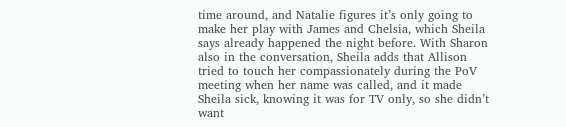time around, and Natalie figures it’s only going to make her play with James and Chelsia, which Sheila says already happened the night before. With Sharon also in the conversation, Sheila adds that Allison tried to touch her compassionately during the PoV meeting when her name was called, and it made Sheila sick, knowing it was for TV only, so she didn’t want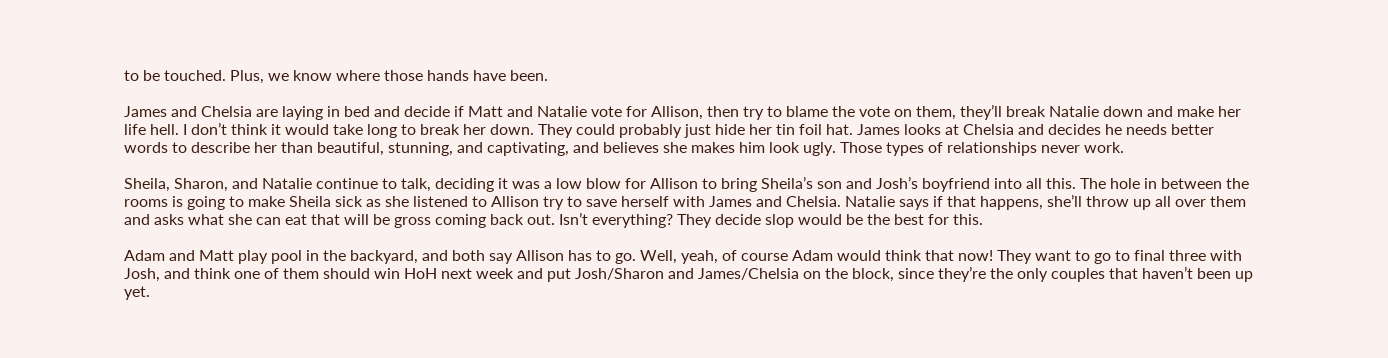to be touched. Plus, we know where those hands have been.

James and Chelsia are laying in bed and decide if Matt and Natalie vote for Allison, then try to blame the vote on them, they’ll break Natalie down and make her life hell. I don’t think it would take long to break her down. They could probably just hide her tin foil hat. James looks at Chelsia and decides he needs better words to describe her than beautiful, stunning, and captivating, and believes she makes him look ugly. Those types of relationships never work.

Sheila, Sharon, and Natalie continue to talk, deciding it was a low blow for Allison to bring Sheila’s son and Josh’s boyfriend into all this. The hole in between the rooms is going to make Sheila sick as she listened to Allison try to save herself with James and Chelsia. Natalie says if that happens, she’ll throw up all over them and asks what she can eat that will be gross coming back out. Isn’t everything? They decide slop would be the best for this.

Adam and Matt play pool in the backyard, and both say Allison has to go. Well, yeah, of course Adam would think that now! They want to go to final three with Josh, and think one of them should win HoH next week and put Josh/Sharon and James/Chelsia on the block, since they’re the only couples that haven’t been up yet.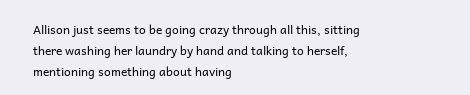Allison just seems to be going crazy through all this, sitting there washing her laundry by hand and talking to herself, mentioning something about having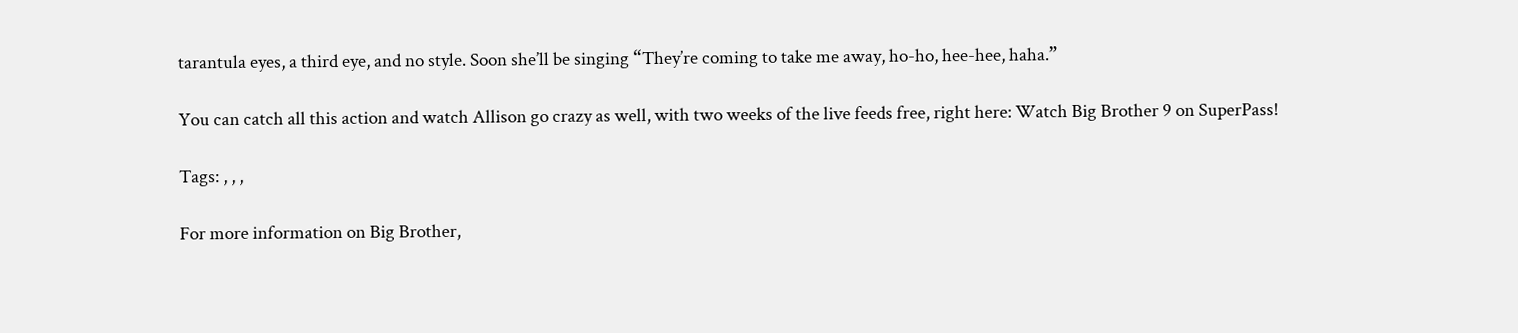tarantula eyes, a third eye, and no style. Soon she’ll be singing “They’re coming to take me away, ho-ho, hee-hee, haha.”

You can catch all this action and watch Allison go crazy as well, with two weeks of the live feeds free, right here: Watch Big Brother 9 on SuperPass!

Tags: , , ,

For more information on Big Brother,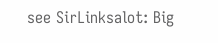see SirLinksalot: Big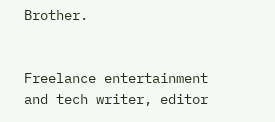Brother.


Freelance entertainment and tech writer, editor